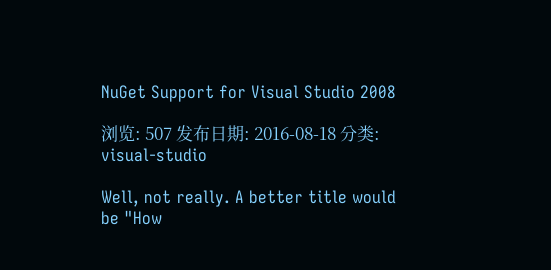NuGet Support for Visual Studio 2008

浏览: 507 发布日期: 2016-08-18 分类: visual-studio

Well, not really. A better title would be "How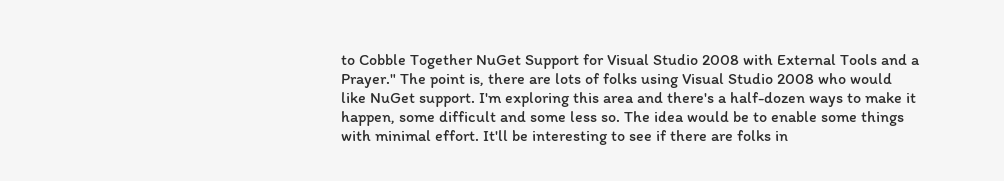to Cobble Together NuGet Support for Visual Studio 2008 with External Tools and a Prayer." The point is, there are lots of folks using Visual Studio 2008 who would like NuGet support. I'm exploring this area and there's a half-dozen ways to make it happen, some difficult and some less so. The idea would be to enable some things with minimal effort. It'll be interesting to see if there are folks in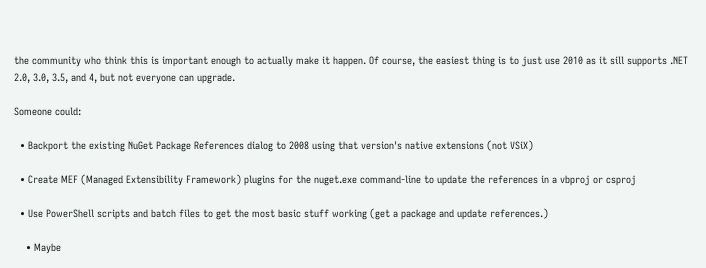the community who think this is important enough to actually make it happen. Of course, the easiest thing is to just use 2010 as it sill supports .NET 2.0, 3.0, 3.5, and 4, but not everyone can upgrade.

Someone could:

  • Backport the existing NuGet Package References dialog to 2008 using that version's native extensions (not VSiX)

  • Create MEF (Managed Extensibility Framework) plugins for the nuget.exe command-line to update the references in a vbproj or csproj

  • Use PowerShell scripts and batch files to get the most basic stuff working (get a package and update references.)

    • Maybe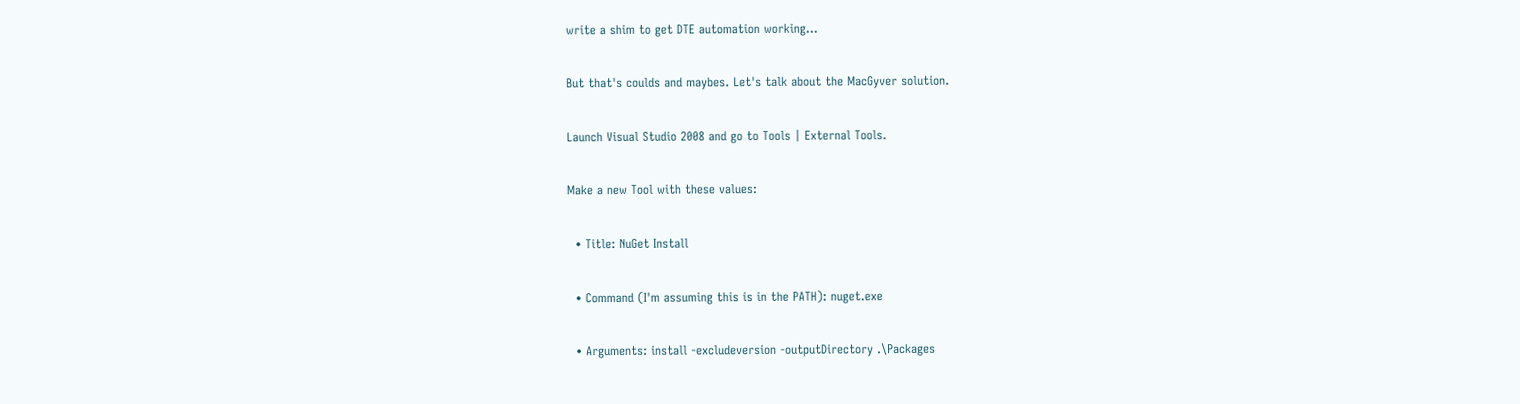write a shim to get DTE automation working...

But that's coulds and maybes. Let's talk about the MacGyver solution.

Launch Visual Studio 2008 and go to Tools | External Tools.

Make a new Tool with these values:

  • Title: NuGet Install

  • Command (I'm assuming this is in the PATH): nuget.exe

  • Arguments: install -excludeversion -outputDirectory .\Packages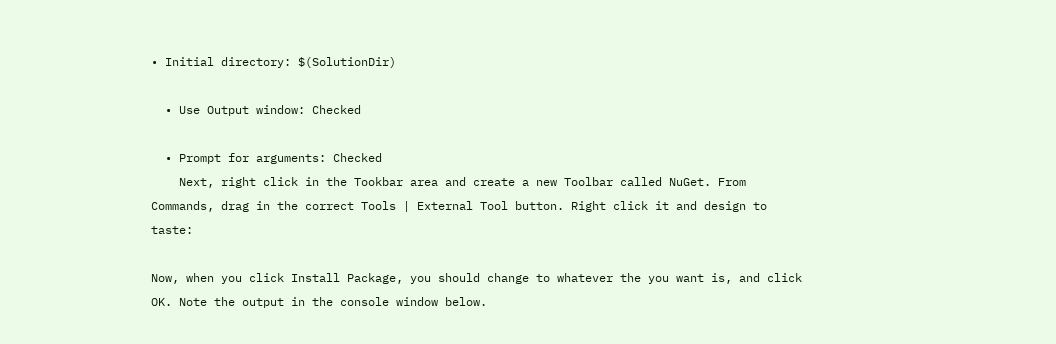• Initial directory: $(SolutionDir)

  • Use Output window: Checked

  • Prompt for arguments: Checked
    Next, right click in the Tookbar area and create a new Toolbar called NuGet. From Commands, drag in the correct Tools | External Tool button. Right click it and design to taste:

Now, when you click Install Package, you should change to whatever the you want is, and click OK. Note the output in the console window below.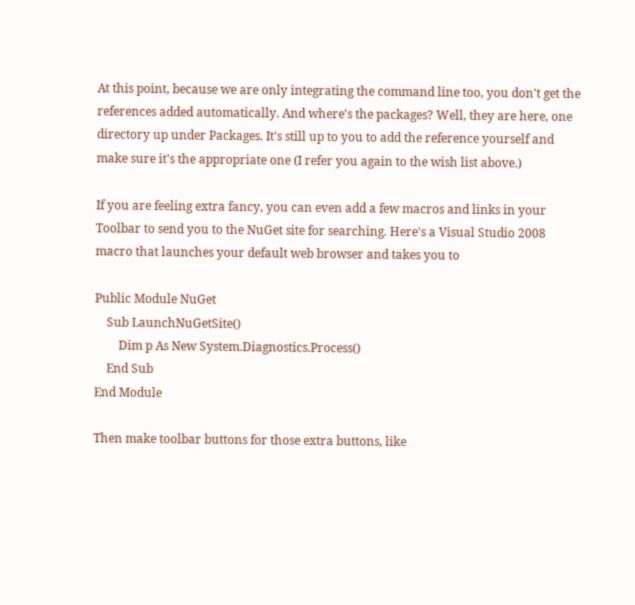At this point, because we are only integrating the command line too, you don't get the references added automatically. And where's the packages? Well, they are here, one directory up under Packages. It's still up to you to add the reference yourself and make sure it's the appropriate one (I refer you again to the wish list above.)

If you are feeling extra fancy, you can even add a few macros and links in your Toolbar to send you to the NuGet site for searching. Here's a Visual Studio 2008 macro that launches your default web browser and takes you to

Public Module NuGet
    Sub LaunchNuGetSite()
        Dim p As New System.Diagnostics.Process()
    End Sub
End Module

Then make toolbar buttons for those extra buttons, like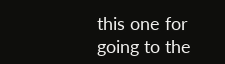this one for going to the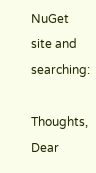NuGet site and searching:

Thoughts, Dear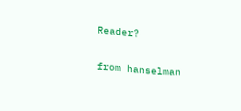Reader?

from hanselman